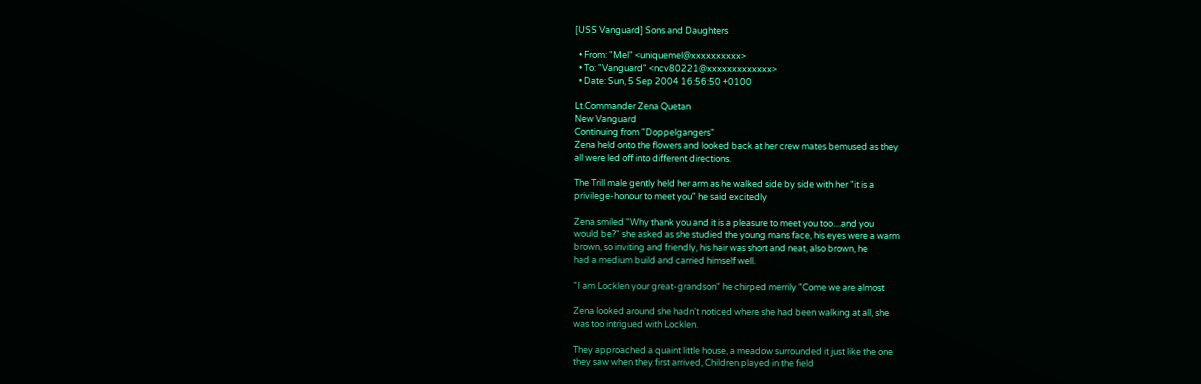[USS Vanguard] Sons and Daughters

  • From: "Mel" <uniquemel@xxxxxxxxxx>
  • To: "Vanguard" <ncv80221@xxxxxxxxxxxxx>
  • Date: Sun, 5 Sep 2004 16:56:50 +0100

Lt.Commander Zena Quetan
New Vanguard
Continuing from "Doppelgangers"
Zena held onto the flowers and looked back at her crew mates bemused as they
all were led off into different directions.

The Trill male gently held her arm as he walked side by side with her "it is a
privilege-honour to meet you" he said excitedly

Zena smiled "Why thank you and it is a pleasure to meet you too....and you
would be?" she asked as she studied the young mans face, his eyes were a warm
brown, so inviting and friendly, his hair was short and neat, also brown, he
had a medium build and carried himself well.

"I am Locklen your great-grandson" he chirped merrily "Come we are almost

Zena looked around she hadn't noticed where she had been walking at all, she
was too intrigued with Locklen.

They approached a quaint little house, a meadow surrounded it just like the one
they saw when they first arrived, Children played in the field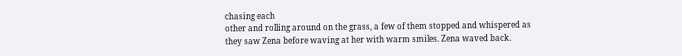chasing each
other and rolling around on the grass, a few of them stopped and whispered as
they saw Zena before waving at her with warm smiles. Zena waved back.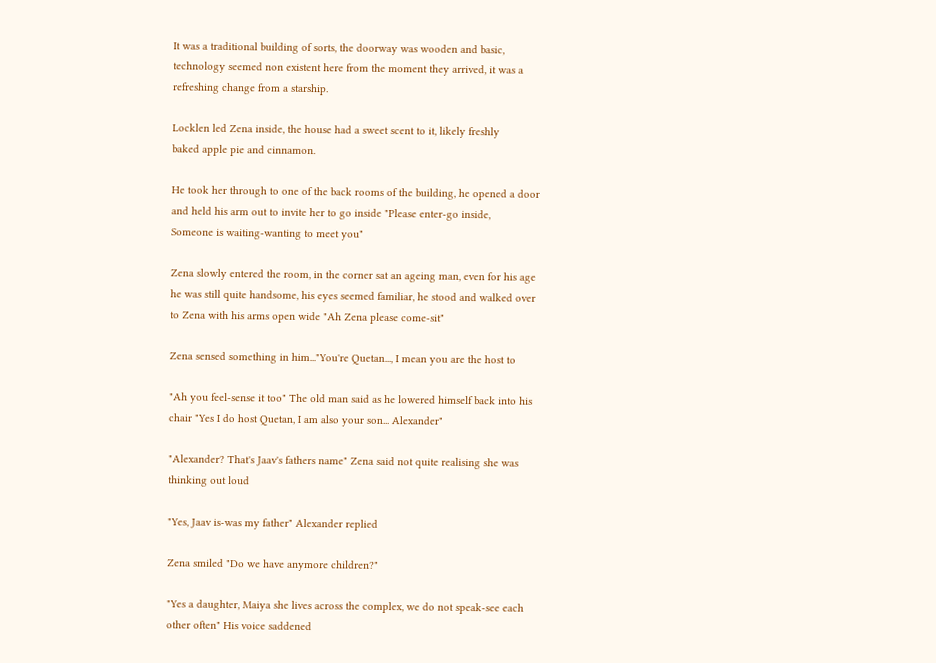It was a traditional building of sorts, the doorway was wooden and basic,
technology seemed non existent here from the moment they arrived, it was a
refreshing change from a starship.

Locklen led Zena inside, the house had a sweet scent to it, likely freshly
baked apple pie and cinnamon.

He took her through to one of the back rooms of the building, he opened a door
and held his arm out to invite her to go inside "Please enter-go inside,
Someone is waiting-wanting to meet you"

Zena slowly entered the room, in the corner sat an ageing man, even for his age
he was still quite handsome, his eyes seemed familiar, he stood and walked over
to Zena with his arms open wide "Ah Zena please come-sit"

Zena sensed something in him..."You're Quetan..., I mean you are the host to

"Ah you feel-sense it too" The old man said as he lowered himself back into his
chair "Yes I do host Quetan, I am also your son... Alexander"

"Alexander? That's Jaav's fathers name" Zena said not quite realising she was
thinking out loud

"Yes, Jaav is-was my father" Alexander replied

Zena smiled "Do we have anymore children?"

"Yes a daughter, Maiya she lives across the complex, we do not speak-see each
other often" His voice saddened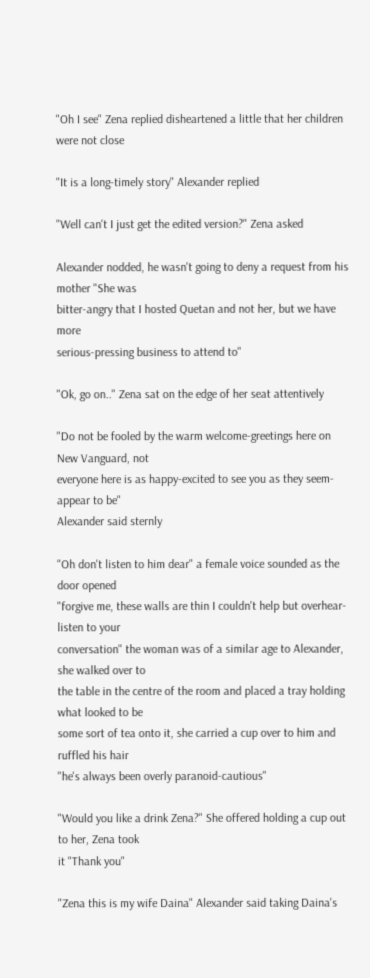"Oh I see" Zena replied disheartened a little that her children were not close

"It is a long-timely story" Alexander replied

"Well can't I just get the edited version?" Zena asked

Alexander nodded, he wasn't going to deny a request from his mother "She was
bitter-angry that I hosted Quetan and not her, but we have more
serious-pressing business to attend to"

"Ok, go on.." Zena sat on the edge of her seat attentively

"Do not be fooled by the warm welcome-greetings here on New Vanguard, not
everyone here is as happy-excited to see you as they seem-appear to be"
Alexander said sternly

"Oh don't listen to him dear" a female voice sounded as the door opened
"forgive me, these walls are thin I couldn't help but overhear-listen to your
conversation" the woman was of a similar age to Alexander, she walked over to
the table in the centre of the room and placed a tray holding what looked to be
some sort of tea onto it, she carried a cup over to him and ruffled his hair
"he's always been overly paranoid-cautious"

"Would you like a drink Zena?" She offered holding a cup out to her, Zena took
it "Thank you"

"Zena this is my wife Daina" Alexander said taking Daina's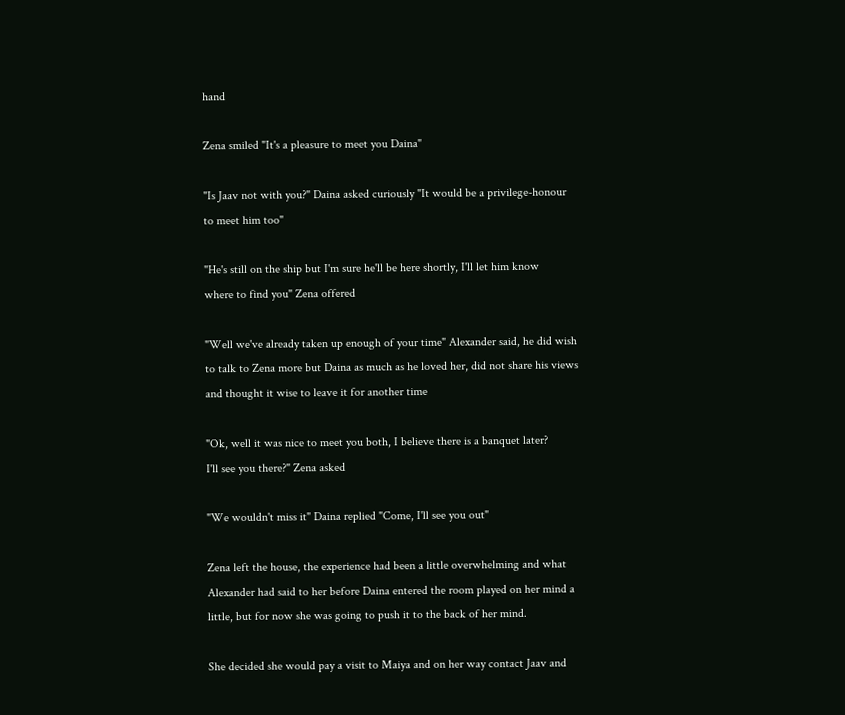hand

Zena smiled "It's a pleasure to meet you Daina"

"Is Jaav not with you?" Daina asked curiously "It would be a privilege-honour
to meet him too"

"He's still on the ship but I'm sure he'll be here shortly, I'll let him know
where to find you" Zena offered

"Well we've already taken up enough of your time" Alexander said, he did wish
to talk to Zena more but Daina as much as he loved her, did not share his views
and thought it wise to leave it for another time

"Ok, well it was nice to meet you both, I believe there is a banquet later?
I'll see you there?" Zena asked

"We wouldn't miss it" Daina replied "Come, I'll see you out"

Zena left the house, the experience had been a little overwhelming and what
Alexander had said to her before Daina entered the room played on her mind a
little, but for now she was going to push it to the back of her mind.

She decided she would pay a visit to Maiya and on her way contact Jaav and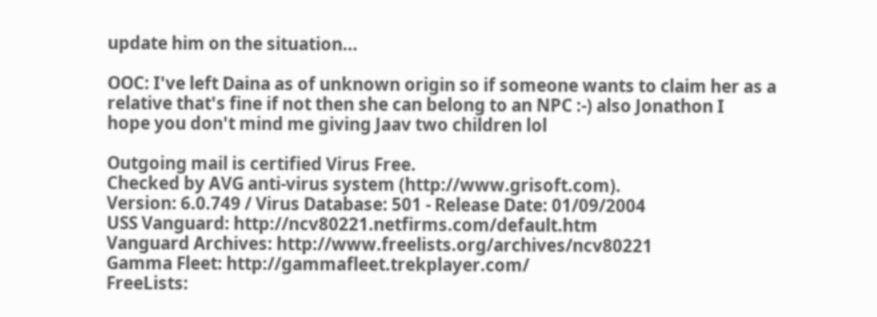update him on the situation...

OOC: I've left Daina as of unknown origin so if someone wants to claim her as a
relative that's fine if not then she can belong to an NPC :-) also Jonathon I
hope you don't mind me giving Jaav two children lol

Outgoing mail is certified Virus Free.
Checked by AVG anti-virus system (http://www.grisoft.com).
Version: 6.0.749 / Virus Database: 501 - Release Date: 01/09/2004
USS Vanguard: http://ncv80221.netfirms.com/default.htm
Vanguard Archives: http://www.freelists.org/archives/ncv80221
Gamma Fleet: http://gammafleet.trekplayer.com/
FreeLists: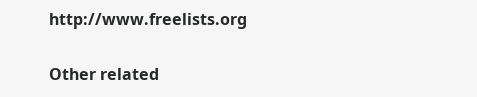http://www.freelists.org

Other related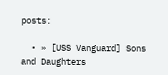posts:

  • » [USS Vanguard] Sons and Daughters